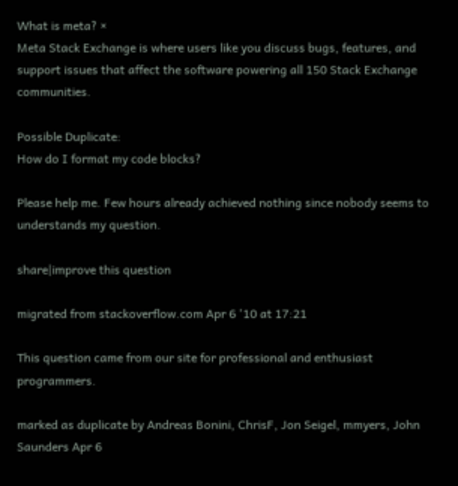What is meta? ×
Meta Stack Exchange is where users like you discuss bugs, features, and support issues that affect the software powering all 150 Stack Exchange communities.

Possible Duplicate:
How do I format my code blocks?

Please help me. Few hours already achieved nothing since nobody seems to understands my question.

share|improve this question

migrated from stackoverflow.com Apr 6 '10 at 17:21

This question came from our site for professional and enthusiast programmers.

marked as duplicate by Andreas Bonini, ChrisF, Jon Seigel, mmyers, John Saunders Apr 6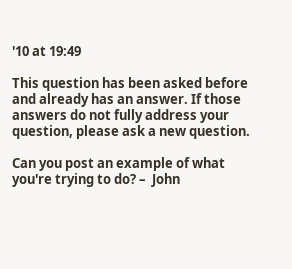'10 at 19:49

This question has been asked before and already has an answer. If those answers do not fully address your question, please ask a new question.

Can you post an example of what you're trying to do? –  John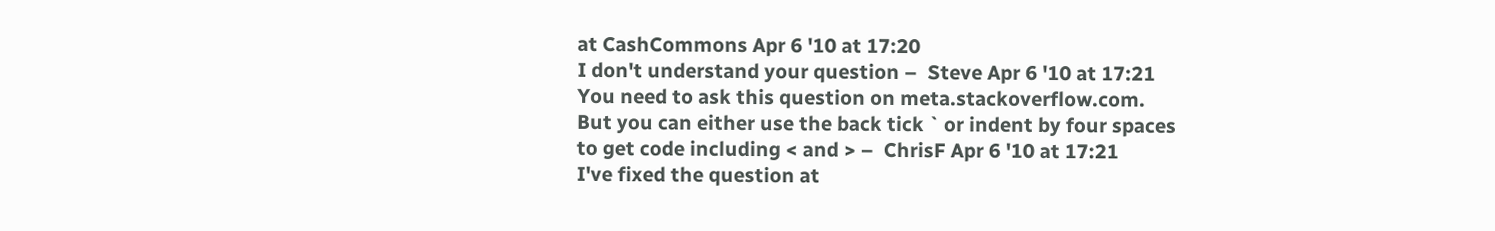at CashCommons Apr 6 '10 at 17:20
I don't understand your question –  Steve Apr 6 '10 at 17:21
You need to ask this question on meta.stackoverflow.com. But you can either use the back tick ` or indent by four spaces to get code including < and > –  ChrisF Apr 6 '10 at 17:21
I've fixed the question at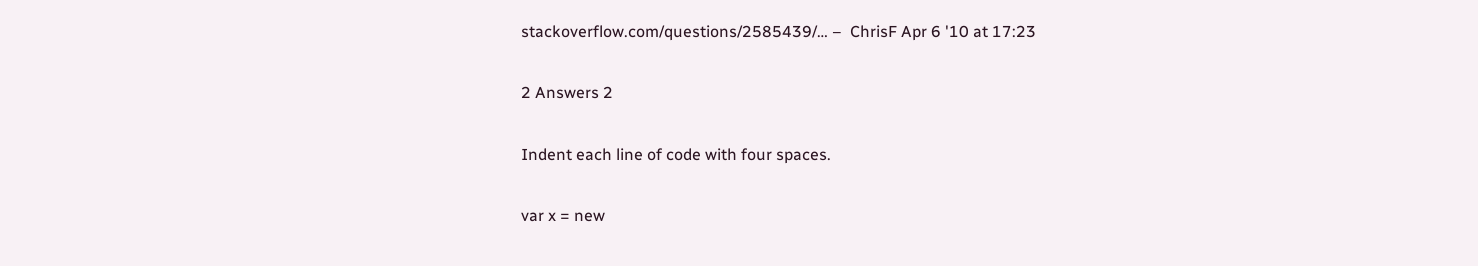stackoverflow.com/questions/2585439/… –  ChrisF Apr 6 '10 at 17:23

2 Answers 2

Indent each line of code with four spaces.

var x = new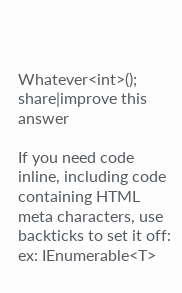Whatever<int>();
share|improve this answer

If you need code inline, including code containing HTML meta characters, use backticks to set it off: ex: IEnumerable<T>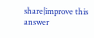share|improve this answer